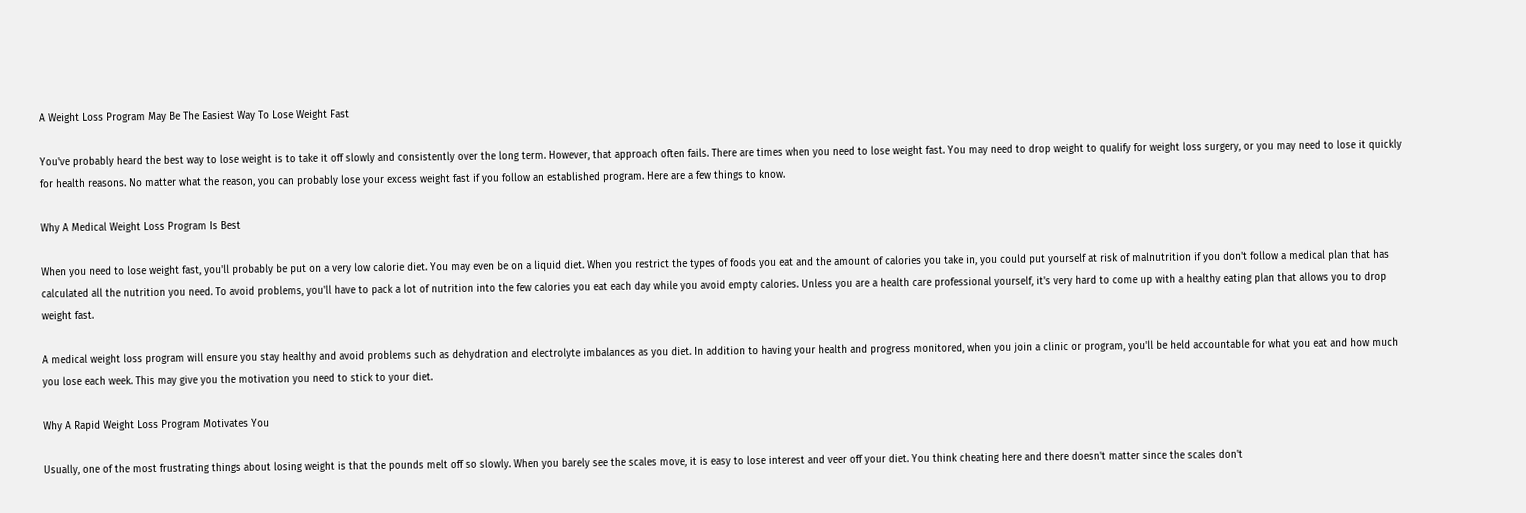A Weight Loss Program May Be The Easiest Way To Lose Weight Fast

You've probably heard the best way to lose weight is to take it off slowly and consistently over the long term. However, that approach often fails. There are times when you need to lose weight fast. You may need to drop weight to qualify for weight loss surgery, or you may need to lose it quickly for health reasons. No matter what the reason, you can probably lose your excess weight fast if you follow an established program. Here are a few things to know.

Why A Medical Weight Loss Program Is Best

When you need to lose weight fast, you'll probably be put on a very low calorie diet. You may even be on a liquid diet. When you restrict the types of foods you eat and the amount of calories you take in, you could put yourself at risk of malnutrition if you don't follow a medical plan that has calculated all the nutrition you need. To avoid problems, you'll have to pack a lot of nutrition into the few calories you eat each day while you avoid empty calories. Unless you are a health care professional yourself, it's very hard to come up with a healthy eating plan that allows you to drop weight fast.

A medical weight loss program will ensure you stay healthy and avoid problems such as dehydration and electrolyte imbalances as you diet. In addition to having your health and progress monitored, when you join a clinic or program, you'll be held accountable for what you eat and how much you lose each week. This may give you the motivation you need to stick to your diet.

Why A Rapid Weight Loss Program Motivates You

Usually, one of the most frustrating things about losing weight is that the pounds melt off so slowly. When you barely see the scales move, it is easy to lose interest and veer off your diet. You think cheating here and there doesn't matter since the scales don't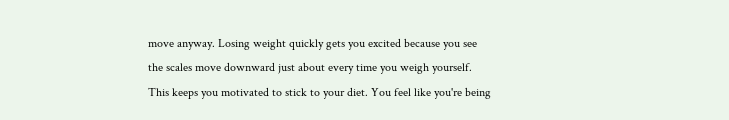move anyway. Losing weight quickly gets you excited because you see the scales move downward just about every time you weigh yourself. This keeps you motivated to stick to your diet. You feel like you're being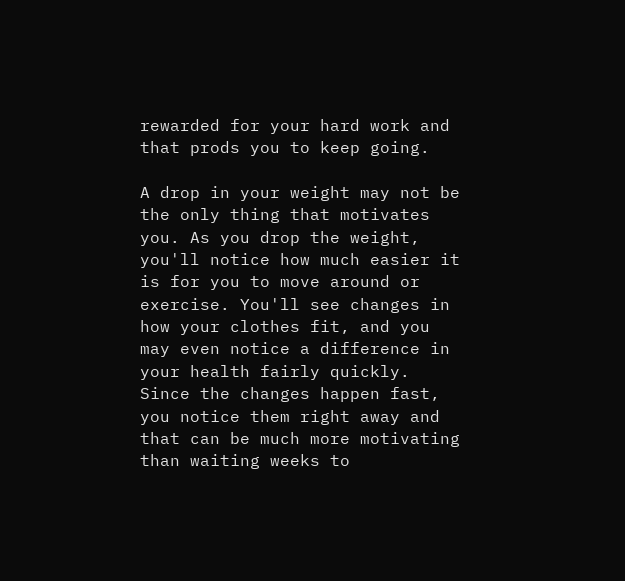rewarded for your hard work and that prods you to keep going.

A drop in your weight may not be the only thing that motivates you. As you drop the weight, you'll notice how much easier it is for you to move around or exercise. You'll see changes in how your clothes fit, and you may even notice a difference in your health fairly quickly. Since the changes happen fast, you notice them right away and that can be much more motivating than waiting weeks to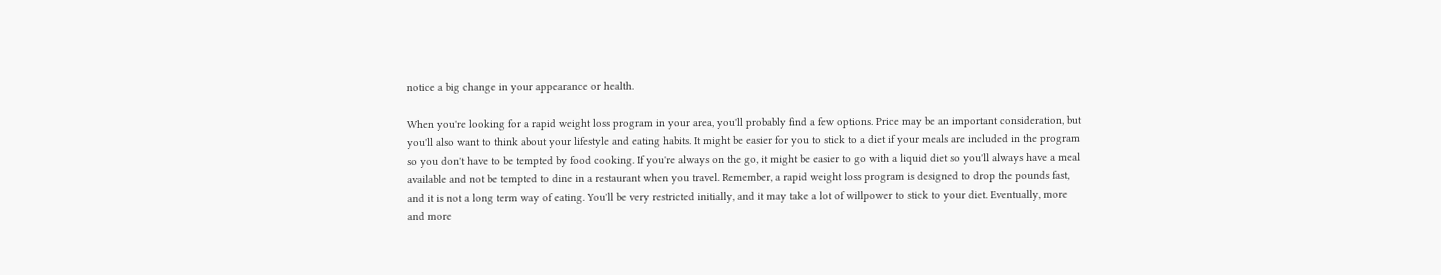notice a big change in your appearance or health.

When you're looking for a rapid weight loss program in your area, you'll probably find a few options. Price may be an important consideration, but you'll also want to think about your lifestyle and eating habits. It might be easier for you to stick to a diet if your meals are included in the program so you don't have to be tempted by food cooking. If you're always on the go, it might be easier to go with a liquid diet so you'll always have a meal available and not be tempted to dine in a restaurant when you travel. Remember, a rapid weight loss program is designed to drop the pounds fast, and it is not a long term way of eating. You'll be very restricted initially, and it may take a lot of willpower to stick to your diet. Eventually, more and more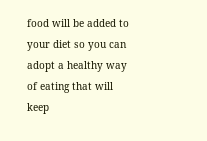food will be added to your diet so you can adopt a healthy way of eating that will keep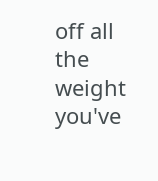off all the weight you've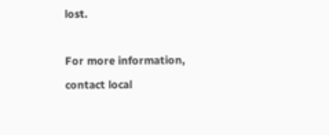lost.

For more information, contact local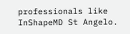professionals like InShapeMD St Angelo.